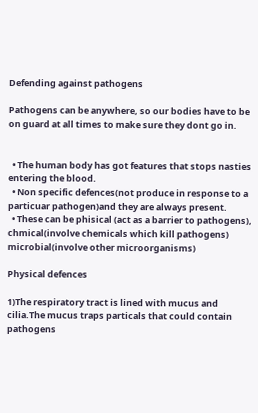Defending against pathogens

Pathogens can be anywhere, so our bodies have to be on guard at all times to make sure they dont go in.


  • The human body has got features that stops nasties entering the blood.
  • Non specific defences(not produce in response to a particuar pathogen)and they are always present.
  • These can be phisical (act as a barrier to pathogens), chmical(involve chemicals which kill pathogens) microbial(involve other microorganisms)

Physical defences

1)The respiratory tract is lined with mucus and cilia.The mucus traps particals that could contain pathogens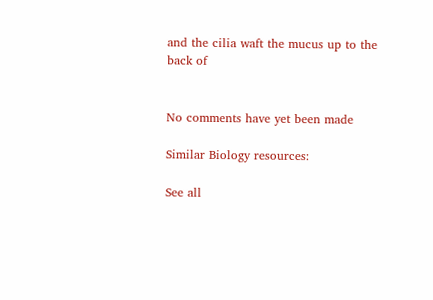and the cilia waft the mucus up to the back of


No comments have yet been made

Similar Biology resources:

See all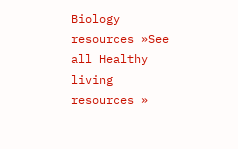Biology resources »See all Healthy living resources »